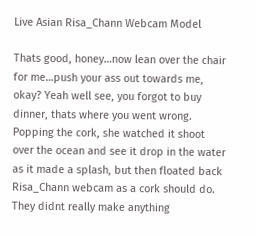Live Asian Risa_Chann Webcam Model

Thats good, honey…now lean over the chair for me…push your ass out towards me, okay? Yeah well see, you forgot to buy dinner, thats where you went wrong. Popping the cork, she watched it shoot over the ocean and see it drop in the water as it made a splash, but then floated back Risa_Chann webcam as a cork should do. They didnt really make anything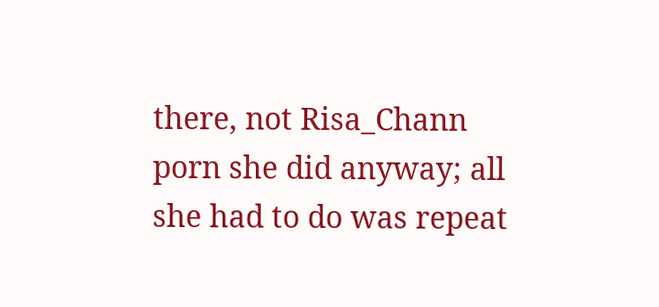there, not Risa_Chann porn she did anyway; all she had to do was repeat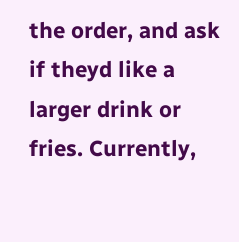the order, and ask if theyd like a larger drink or fries. Currently,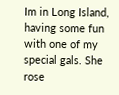Im in Long Island, having some fun with one of my special gals. She rose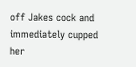off Jakes cock and immediately cupped her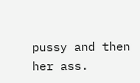pussy and then her ass.